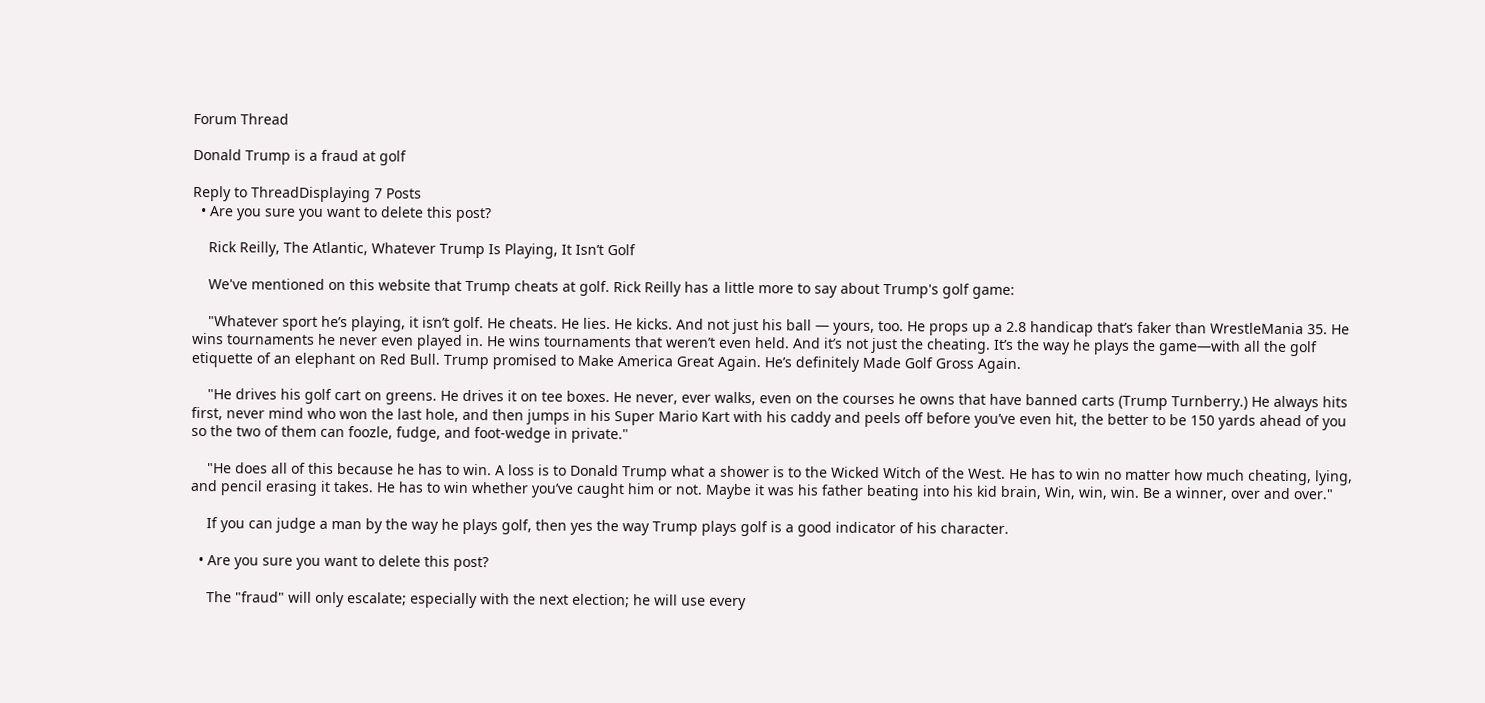Forum Thread

Donald Trump is a fraud at golf

Reply to ThreadDisplaying 7 Posts
  • Are you sure you want to delete this post?

    Rick Reilly, The Atlantic, Whatever Trump Is Playing, It Isn’t Golf

    We've mentioned on this website that Trump cheats at golf. Rick Reilly has a little more to say about Trump's golf game:

    "Whatever sport he’s playing, it isn’t golf. He cheats. He lies. He kicks. And not just his ball — yours, too. He props up a 2.8 handicap that’s faker than WrestleMania 35. He wins tournaments he never even played in. He wins tournaments that weren’t even held. And it’s not just the cheating. It’s the way he plays the game—with all the golf etiquette of an elephant on Red Bull. Trump promised to Make America Great Again. He’s definitely Made Golf Gross Again.

    "He drives his golf cart on greens. He drives it on tee boxes. He never, ever walks, even on the courses he owns that have banned carts (Trump Turnberry.) He always hits first, never mind who won the last hole, and then jumps in his Super Mario Kart with his caddy and peels off before you’ve even hit, the better to be 150 yards ahead of you so the two of them can foozle, fudge, and foot-wedge in private."

    "He does all of this because he has to win. A loss is to Donald Trump what a shower is to the Wicked Witch of the West. He has to win no matter how much cheating, lying, and pencil erasing it takes. He has to win whether you’ve caught him or not. Maybe it was his father beating into his kid brain, Win, win, win. Be a winner, over and over."

    If you can judge a man by the way he plays golf, then yes the way Trump plays golf is a good indicator of his character.

  • Are you sure you want to delete this post?

    The "fraud" will only escalate; especially with the next election; he will use every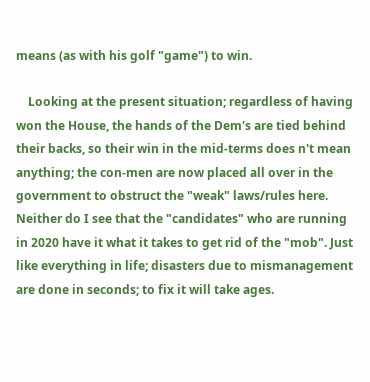means (as with his golf "game") to win.

    Looking at the present situation; regardless of having won the House, the hands of the Dem's are tied behind their backs, so their win in the mid-terms does n't mean anything; the con-men are now placed all over in the government to obstruct the "weak" laws/rules here. Neither do I see that the "candidates" who are running in 2020 have it what it takes to get rid of the "mob". Just like everything in life; disasters due to mismanagement are done in seconds; to fix it will take ages.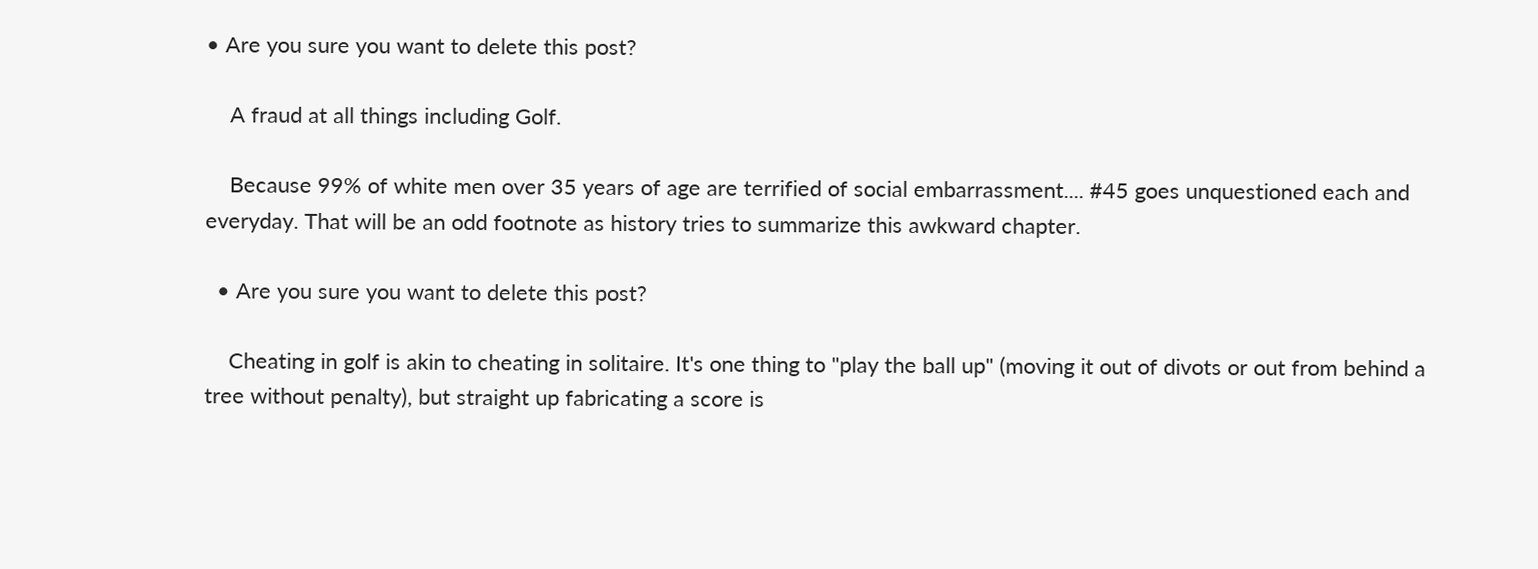• Are you sure you want to delete this post?

    A fraud at all things including Golf.

    Because 99% of white men over 35 years of age are terrified of social embarrassment.... #45 goes unquestioned each and everyday. That will be an odd footnote as history tries to summarize this awkward chapter.

  • Are you sure you want to delete this post?

    Cheating in golf is akin to cheating in solitaire. It's one thing to "play the ball up" (moving it out of divots or out from behind a tree without penalty), but straight up fabricating a score is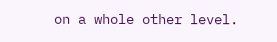on a whole other level.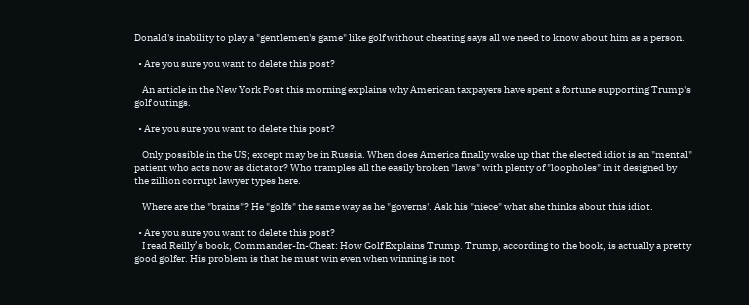Donald's inability to play a "gentlemen's game" like golf without cheating says all we need to know about him as a person.

  • Are you sure you want to delete this post?

    An article in the New York Post this morning explains why American taxpayers have spent a fortune supporting Trump's golf outings.

  • Are you sure you want to delete this post?

    Only possible in the US; except may be in Russia. When does America finally wake up that the elected idiot is an "mental" patient who acts now as dictator? Who tramples all the easily broken "laws" with plenty of "loopholes" in it designed by the zillion corrupt lawyer types here.

    Where are the "brains"? He "golfs" the same way as he "governs'. Ask his "niece" what she thinks about this idiot.

  • Are you sure you want to delete this post?
    I read Reilly’s book, Commander-In-Cheat: How Golf Explains Trump. Trump, according to the book, is actually a pretty good golfer. His problem is that he must win even when winning is not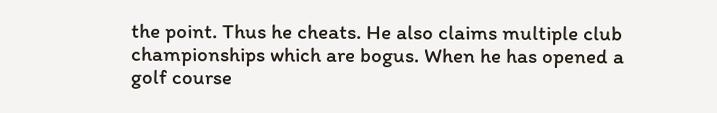the point. Thus he cheats. He also claims multiple club championships which are bogus. When he has opened a golf course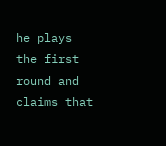he plays the first round and claims that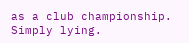as a club championship. Simply lying.